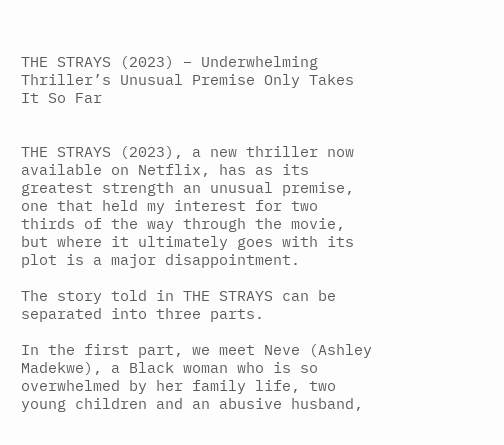THE STRAYS (2023) – Underwhelming Thriller’s Unusual Premise Only Takes It So Far


THE STRAYS (2023), a new thriller now available on Netflix, has as its greatest strength an unusual premise, one that held my interest for two thirds of the way through the movie, but where it ultimately goes with its plot is a major disappointment.

The story told in THE STRAYS can be separated into three parts.

In the first part, we meet Neve (Ashley Madekwe), a Black woman who is so overwhelmed by her family life, two young children and an abusive husband,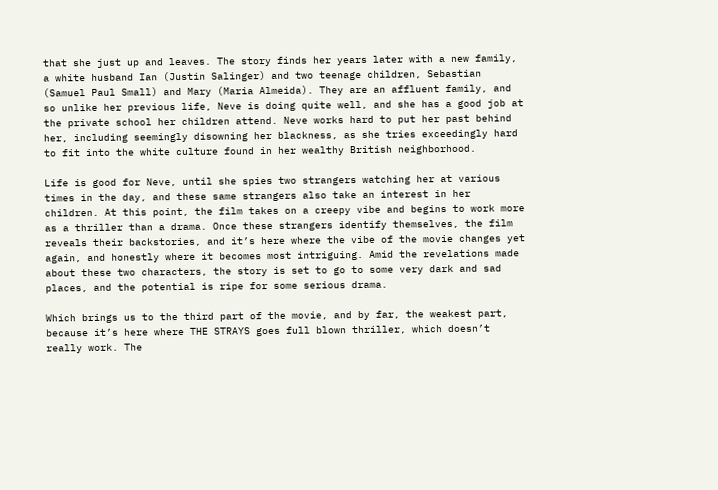that she just up and leaves. The story finds her years later with a new family, a white husband Ian (Justin Salinger) and two teenage children, Sebastian (Samuel Paul Small) and Mary (Maria Almeida). They are an affluent family, and so unlike her previous life, Neve is doing quite well, and she has a good job at the private school her children attend. Neve works hard to put her past behind her, including seemingly disowning her blackness, as she tries exceedingly hard to fit into the white culture found in her wealthy British neighborhood.

Life is good for Neve, until she spies two strangers watching her at various times in the day, and these same strangers also take an interest in her children. At this point, the film takes on a creepy vibe and begins to work more as a thriller than a drama. Once these strangers identify themselves, the film reveals their backstories, and it’s here where the vibe of the movie changes yet again, and honestly where it becomes most intriguing. Amid the revelations made about these two characters, the story is set to go to some very dark and sad places, and the potential is ripe for some serious drama.

Which brings us to the third part of the movie, and by far, the weakest part, because it’s here where THE STRAYS goes full blown thriller, which doesn’t really work. The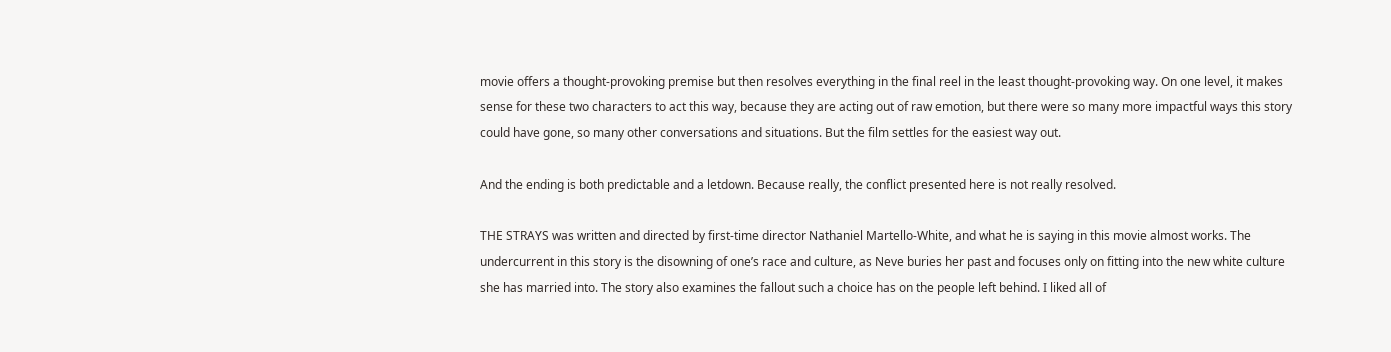movie offers a thought-provoking premise but then resolves everything in the final reel in the least thought-provoking way. On one level, it makes sense for these two characters to act this way, because they are acting out of raw emotion, but there were so many more impactful ways this story could have gone, so many other conversations and situations. But the film settles for the easiest way out.

And the ending is both predictable and a letdown. Because really, the conflict presented here is not really resolved.

THE STRAYS was written and directed by first-time director Nathaniel Martello-White, and what he is saying in this movie almost works. The undercurrent in this story is the disowning of one’s race and culture, as Neve buries her past and focuses only on fitting into the new white culture she has married into. The story also examines the fallout such a choice has on the people left behind. I liked all of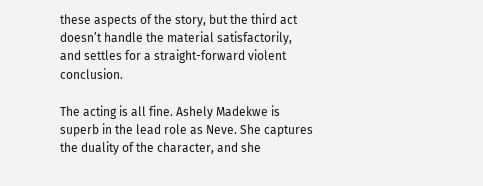these aspects of the story, but the third act doesn’t handle the material satisfactorily, and settles for a straight-forward violent conclusion.

The acting is all fine. Ashely Madekwe is superb in the lead role as Neve. She captures the duality of the character, and she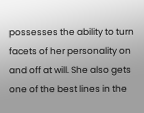possesses the ability to turn facets of her personality on and off at will. She also gets one of the best lines in the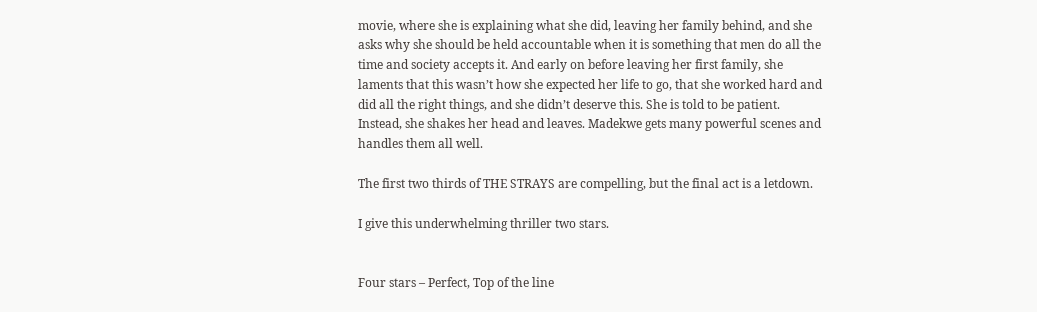movie, where she is explaining what she did, leaving her family behind, and she asks why she should be held accountable when it is something that men do all the time and society accepts it. And early on before leaving her first family, she laments that this wasn’t how she expected her life to go, that she worked hard and did all the right things, and she didn’t deserve this. She is told to be patient. Instead, she shakes her head and leaves. Madekwe gets many powerful scenes and handles them all well.

The first two thirds of THE STRAYS are compelling, but the final act is a letdown.

I give this underwhelming thriller two stars.


Four stars – Perfect, Top of the line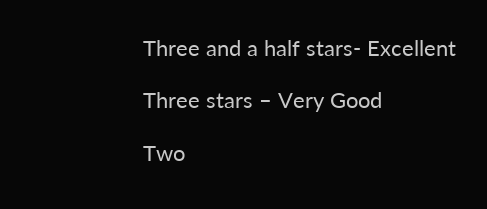Three and a half stars- Excellent

Three stars – Very Good

Two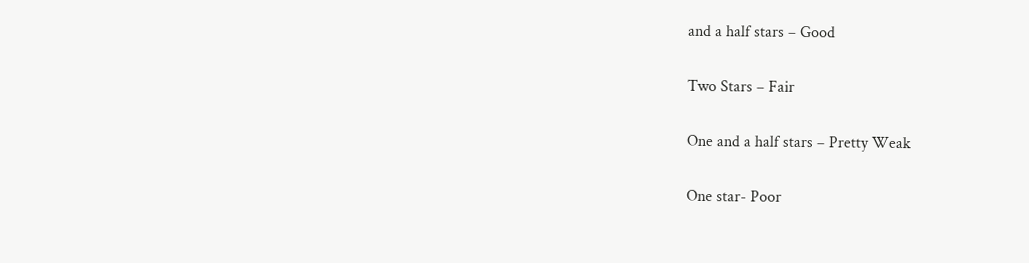and a half stars – Good

Two Stars – Fair

One and a half stars – Pretty Weak

One star- Poor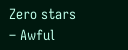Zero stars – Awful